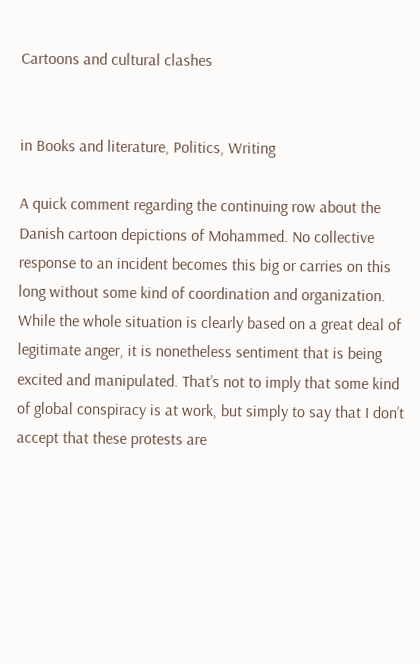Cartoons and cultural clashes


in Books and literature, Politics, Writing

A quick comment regarding the continuing row about the Danish cartoon depictions of Mohammed. No collective response to an incident becomes this big or carries on this long without some kind of coordination and organization. While the whole situation is clearly based on a great deal of legitimate anger, it is nonetheless sentiment that is being excited and manipulated. That’s not to imply that some kind of global conspiracy is at work, but simply to say that I don’t accept that these protests are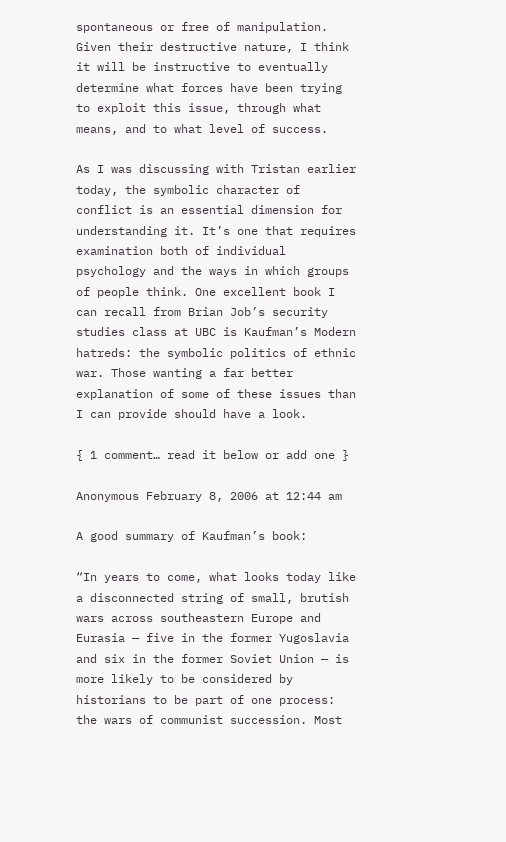spontaneous or free of manipulation. Given their destructive nature, I think it will be instructive to eventually determine what forces have been trying to exploit this issue, through what means, and to what level of success.

As I was discussing with Tristan earlier today, the symbolic character of conflict is an essential dimension for understanding it. It’s one that requires examination both of individual psychology and the ways in which groups of people think. One excellent book I can recall from Brian Job’s security studies class at UBC is Kaufman’s Modern hatreds: the symbolic politics of ethnic war. Those wanting a far better explanation of some of these issues than I can provide should have a look.

{ 1 comment… read it below or add one }

Anonymous February 8, 2006 at 12:44 am

A good summary of Kaufman’s book:

“In years to come, what looks today like a disconnected string of small, brutish wars across southeastern Europe and Eurasia — five in the former Yugoslavia and six in the former Soviet Union — is more likely to be considered by historians to be part of one process: the wars of communist succession. Most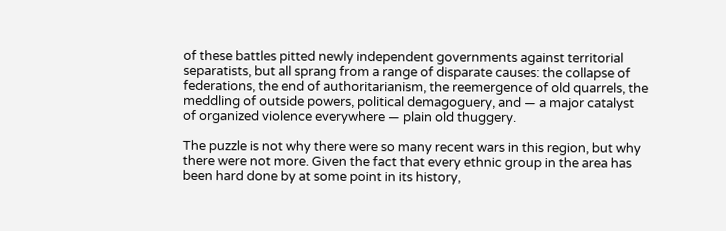of these battles pitted newly independent governments against territorial separatists, but all sprang from a range of disparate causes: the collapse of federations, the end of authoritarianism, the reemergence of old quarrels, the meddling of outside powers, political demagoguery, and — a major catalyst of organized violence everywhere — plain old thuggery.

The puzzle is not why there were so many recent wars in this region, but why there were not more. Given the fact that every ethnic group in the area has been hard done by at some point in its history,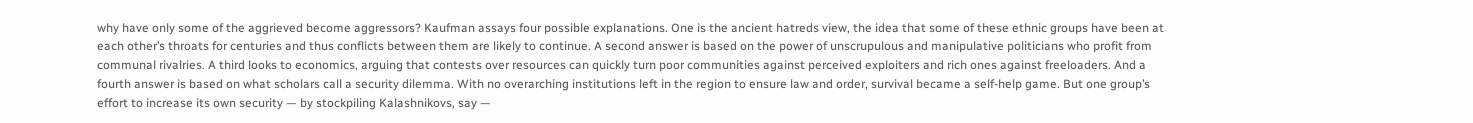why have only some of the aggrieved become aggressors? Kaufman assays four possible explanations. One is the ancient hatreds view, the idea that some of these ethnic groups have been at each other’s throats for centuries and thus conflicts between them are likely to continue. A second answer is based on the power of unscrupulous and manipulative politicians who profit from communal rivalries. A third looks to economics, arguing that contests over resources can quickly turn poor communities against perceived exploiters and rich ones against freeloaders. And a fourth answer is based on what scholars call a security dilemma. With no overarching institutions left in the region to ensure law and order, survival became a self-help game. But one group’s effort to increase its own security — by stockpiling Kalashnikovs, say —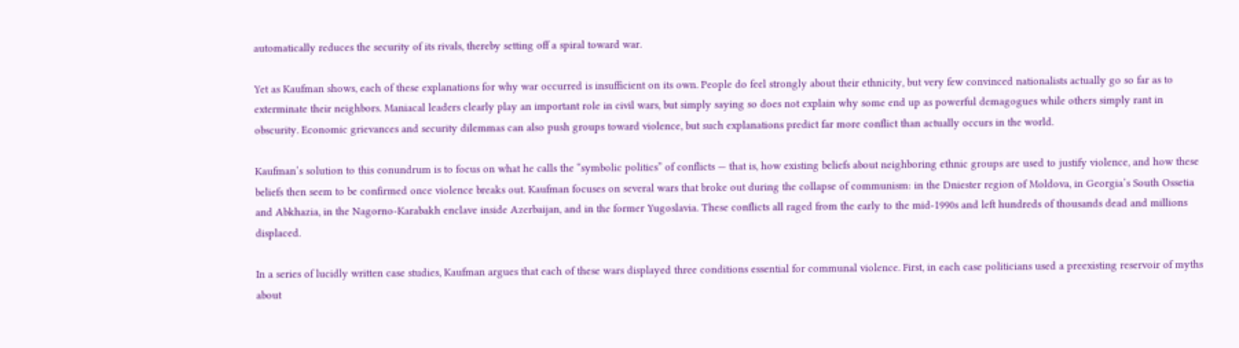automatically reduces the security of its rivals, thereby setting off a spiral toward war.

Yet as Kaufman shows, each of these explanations for why war occurred is insufficient on its own. People do feel strongly about their ethnicity, but very few convinced nationalists actually go so far as to exterminate their neighbors. Maniacal leaders clearly play an important role in civil wars, but simply saying so does not explain why some end up as powerful demagogues while others simply rant in obscurity. Economic grievances and security dilemmas can also push groups toward violence, but such explanations predict far more conflict than actually occurs in the world.

Kaufman’s solution to this conundrum is to focus on what he calls the “symbolic politics” of conflicts — that is, how existing beliefs about neighboring ethnic groups are used to justify violence, and how these beliefs then seem to be confirmed once violence breaks out. Kaufman focuses on several wars that broke out during the collapse of communism: in the Dniester region of Moldova, in Georgia’s South Ossetia and Abkhazia, in the Nagorno-Karabakh enclave inside Azerbaijan, and in the former Yugoslavia. These conflicts all raged from the early to the mid-1990s and left hundreds of thousands dead and millions displaced.

In a series of lucidly written case studies, Kaufman argues that each of these wars displayed three conditions essential for communal violence. First, in each case politicians used a preexisting reservoir of myths about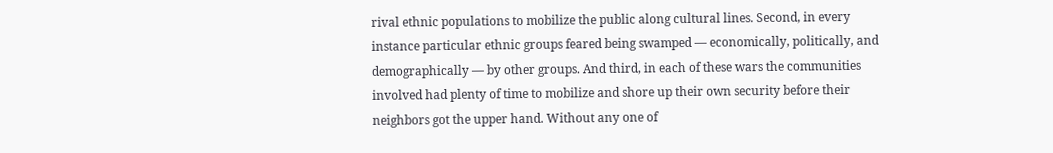rival ethnic populations to mobilize the public along cultural lines. Second, in every instance particular ethnic groups feared being swamped — economically, politically, and demographically — by other groups. And third, in each of these wars the communities involved had plenty of time to mobilize and shore up their own security before their neighbors got the upper hand. Without any one of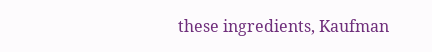these ingredients, Kaufman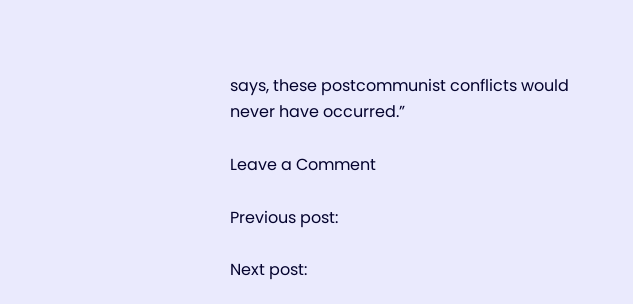says, these postcommunist conflicts would never have occurred.”

Leave a Comment

Previous post:

Next post: